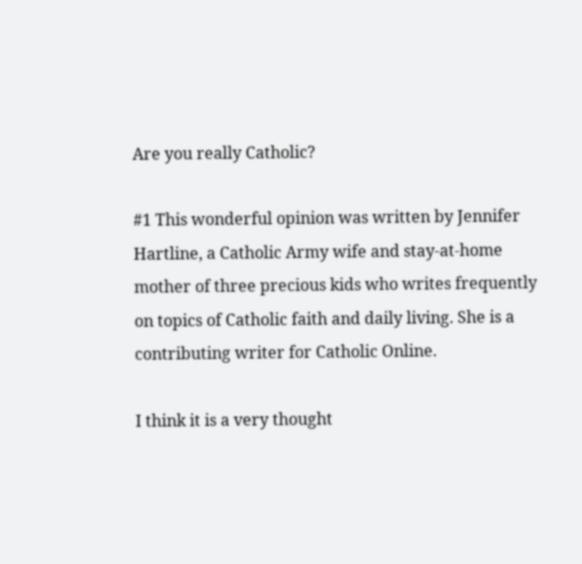Are you really Catholic?

#1 This wonderful opinion was written by Jennifer Hartline, a Catholic Army wife and stay-at-home mother of three precious kids who writes frequently on topics of Catholic faith and daily living. She is a contributing writer for Catholic Online.

I think it is a very thought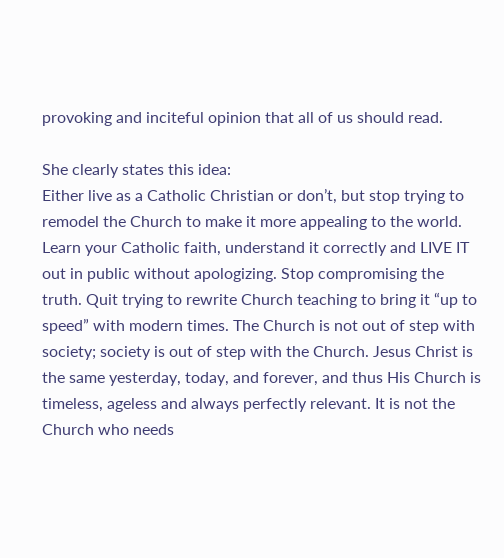provoking and inciteful opinion that all of us should read.

She clearly states this idea:
Either live as a Catholic Christian or don’t, but stop trying to remodel the Church to make it more appealing to the world. Learn your Catholic faith, understand it correctly and LIVE IT out in public without apologizing. Stop compromising the truth. Quit trying to rewrite Church teaching to bring it “up to speed” with modern times. The Church is not out of step with society; society is out of step with the Church. Jesus Christ is the same yesterday, today, and forever, and thus His Church is timeless, ageless and always perfectly relevant. It is not the Church who needs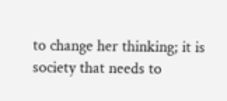to change her thinking; it is society that needs to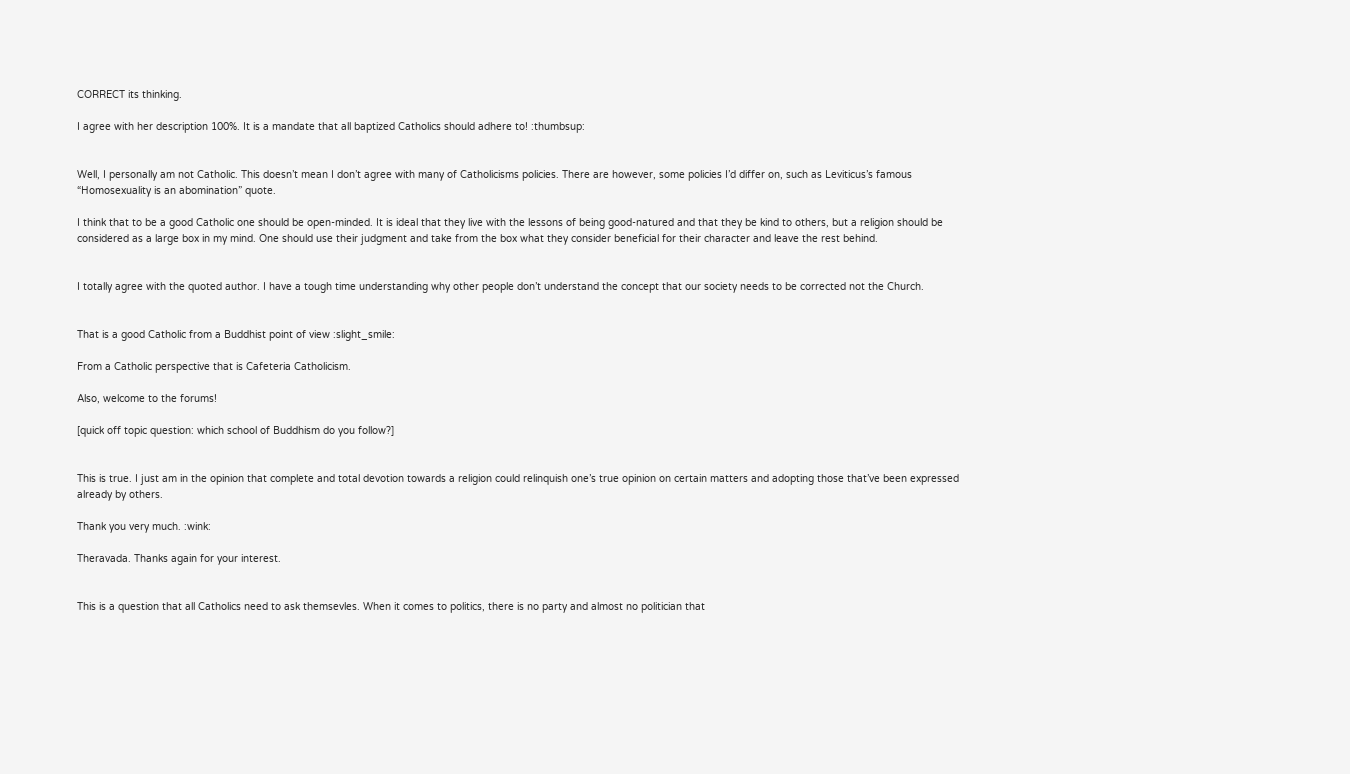CORRECT its thinking.

I agree with her description 100%. It is a mandate that all baptized Catholics should adhere to! :thumbsup:


Well, I personally am not Catholic. This doesn’t mean I don’t agree with many of Catholicisms policies. There are however, some policies I’d differ on, such as Leviticus’s famous “Homosexuality is an abomination” quote.

I think that to be a good Catholic one should be open-minded. It is ideal that they live with the lessons of being good-natured and that they be kind to others, but a religion should be considered as a large box in my mind. One should use their judgment and take from the box what they consider beneficial for their character and leave the rest behind.


I totally agree with the quoted author. I have a tough time understanding why other people don’t understand the concept that our society needs to be corrected not the Church.


That is a good Catholic from a Buddhist point of view :slight_smile:

From a Catholic perspective that is Cafeteria Catholicism.

Also, welcome to the forums!

[quick off topic question: which school of Buddhism do you follow?]


This is true. I just am in the opinion that complete and total devotion towards a religion could relinquish one’s true opinion on certain matters and adopting those that’ve been expressed already by others.

Thank you very much. :wink:

Theravada. Thanks again for your interest.


This is a question that all Catholics need to ask themsevles. When it comes to politics, there is no party and almost no politician that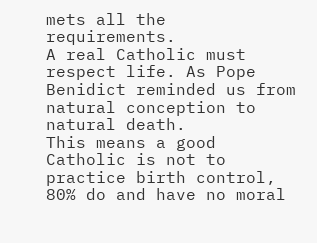mets all the requirements.
A real Catholic must respect life. As Pope Benidict reminded us from natural conception to natural death.
This means a good Catholic is not to practice birth control, 80% do and have no moral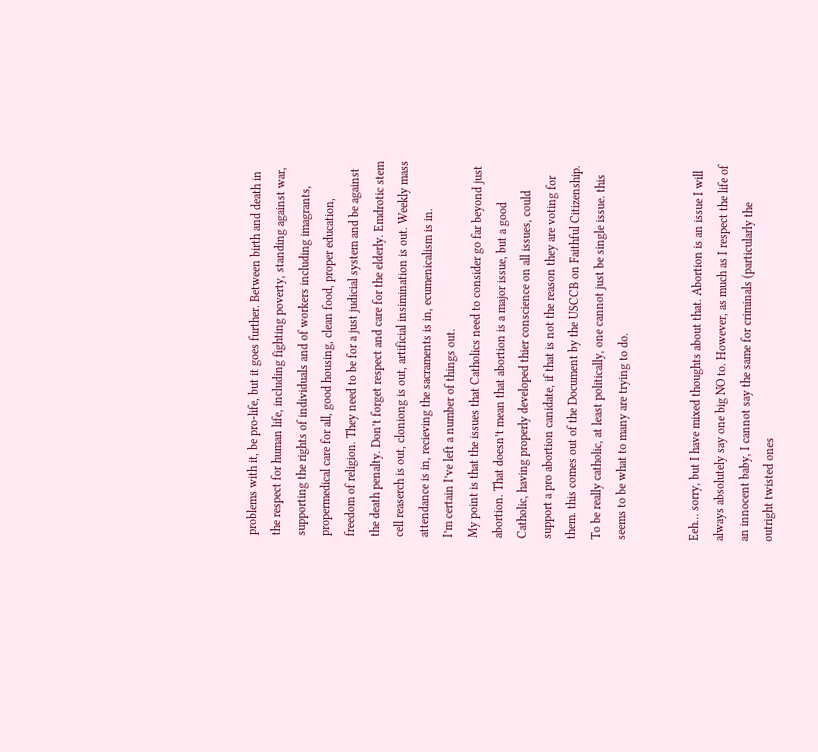problems with it, be pro-life, but it goes further. Between birth and death in the respect for human life, including fighting poverty, standing against war, supporting the rights of individuals and of workers including imagrants, propermedical care for all, good housing, clean food, proper education, freedom of religion. They need to be for a just judicial system and be against the death penalty. Don’t forget respect and care for the elderly. Emdrotic stem cell reaserch is out, cloniong is out, artificial insimination is out. Weekly mass attendance is in, recieving the sacraments is in, ecumenicalism is in.
I’m certain I’ve left a number of things out.
My point is that the issues that Catholics need to consider go far beyond just abortion. That doesn’t mean that abortion is a major issue, but a good Catholic, having properly developed thier conscience on all issues, could support a pro abortion canidate, if that is not the reason they are voting for them. this comes out of the Document by the USCCB on Faithful Citizenship.
To be really catholic, at least politically, one cannot just be single issue. this seems to be what to many are trying to do.


Eeh… sorry, but I have mixed thoughts about that. Abortion is an issue I will always absolutely say one big NO to. However, as much as I respect the life of an innocent baby, I cannot say the same for criminals (particularly the outright twisted ones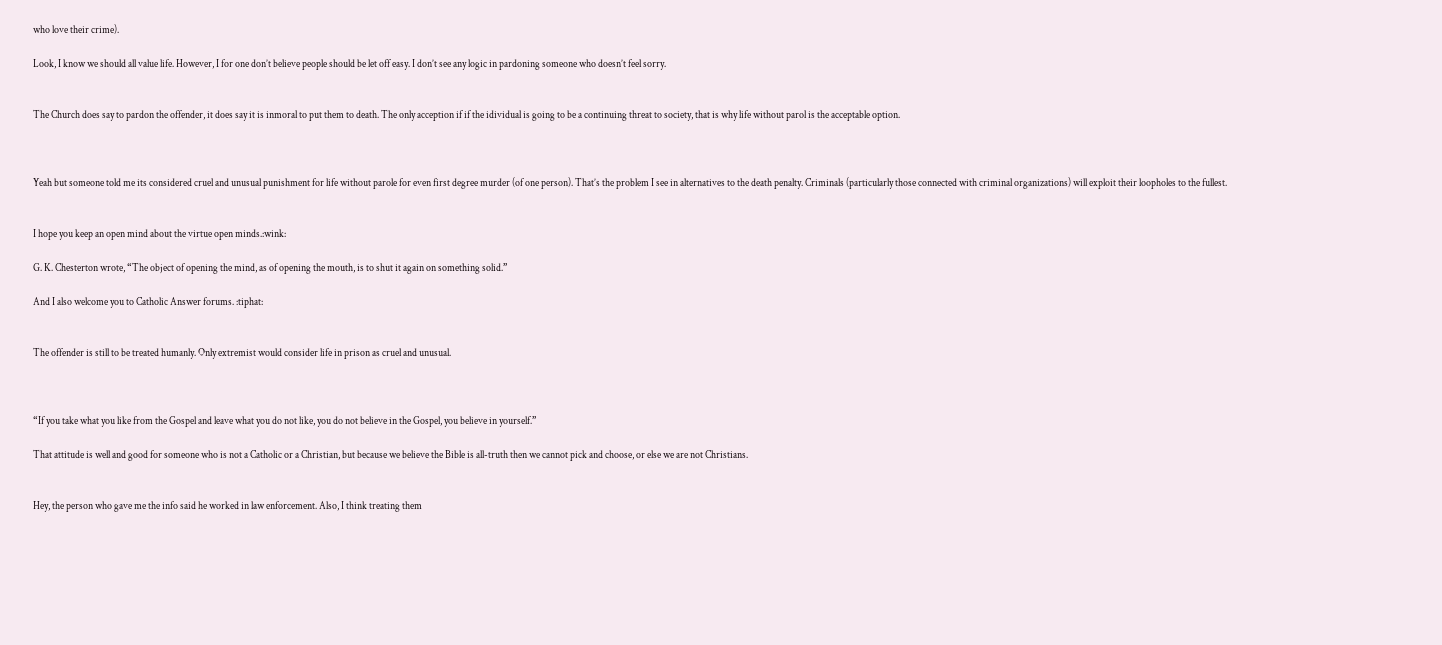who love their crime).

Look, I know we should all value life. However, I for one don’t believe people should be let off easy. I don’t see any logic in pardoning someone who doesn’t feel sorry.


The Church does say to pardon the offender, it does say it is inmoral to put them to death. The only acception if if the idividual is going to be a continuing threat to society, that is why life without parol is the acceptable option.



Yeah but someone told me its considered cruel and unusual punishment for life without parole for even first degree murder (of one person). That’s the problem I see in alternatives to the death penalty. Criminals (particularly those connected with criminal organizations) will exploit their loopholes to the fullest.


I hope you keep an open mind about the virtue open minds.:wink:

G. K. Chesterton wrote, “The object of opening the mind, as of opening the mouth, is to shut it again on something solid.”

And I also welcome you to Catholic Answer forums. :tiphat:


The offender is still to be treated humanly. Only extremist would consider life in prison as cruel and unusual.



“If you take what you like from the Gospel and leave what you do not like, you do not believe in the Gospel, you believe in yourself.”

That attitude is well and good for someone who is not a Catholic or a Christian, but because we believe the Bible is all-truth then we cannot pick and choose, or else we are not Christians.


Hey, the person who gave me the info said he worked in law enforcement. Also, I think treating them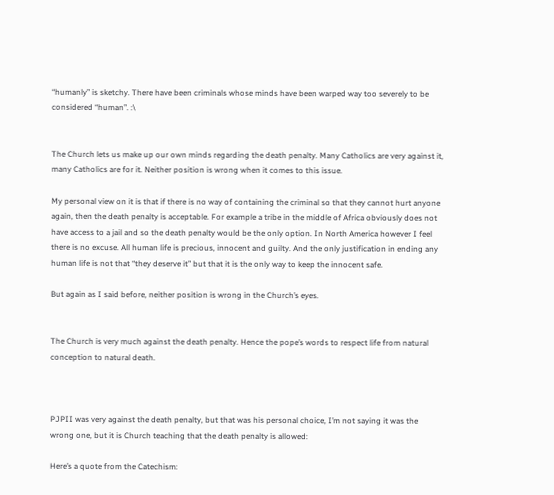“humanly” is sketchy. There have been criminals whose minds have been warped way too severely to be considered “human”. :\


The Church lets us make up our own minds regarding the death penalty. Many Catholics are very against it, many Catholics are for it. Neither position is wrong when it comes to this issue.

My personal view on it is that if there is no way of containing the criminal so that they cannot hurt anyone again, then the death penalty is acceptable. For example a tribe in the middle of Africa obviously does not have access to a jail and so the death penalty would be the only option. In North America however I feel there is no excuse. All human life is precious, innocent and guilty. And the only justification in ending any human life is not that “they deserve it” but that it is the only way to keep the innocent safe.

But again as I said before, neither position is wrong in the Church’s eyes.


The Church is very much against the death penalty. Hence the pope’s words to respect life from natural conception to natural death.



PJPII was very against the death penalty, but that was his personal choice, I’m not saying it was the wrong one, but it is Church teaching that the death penalty is allowed:

Here’s a quote from the Catechism: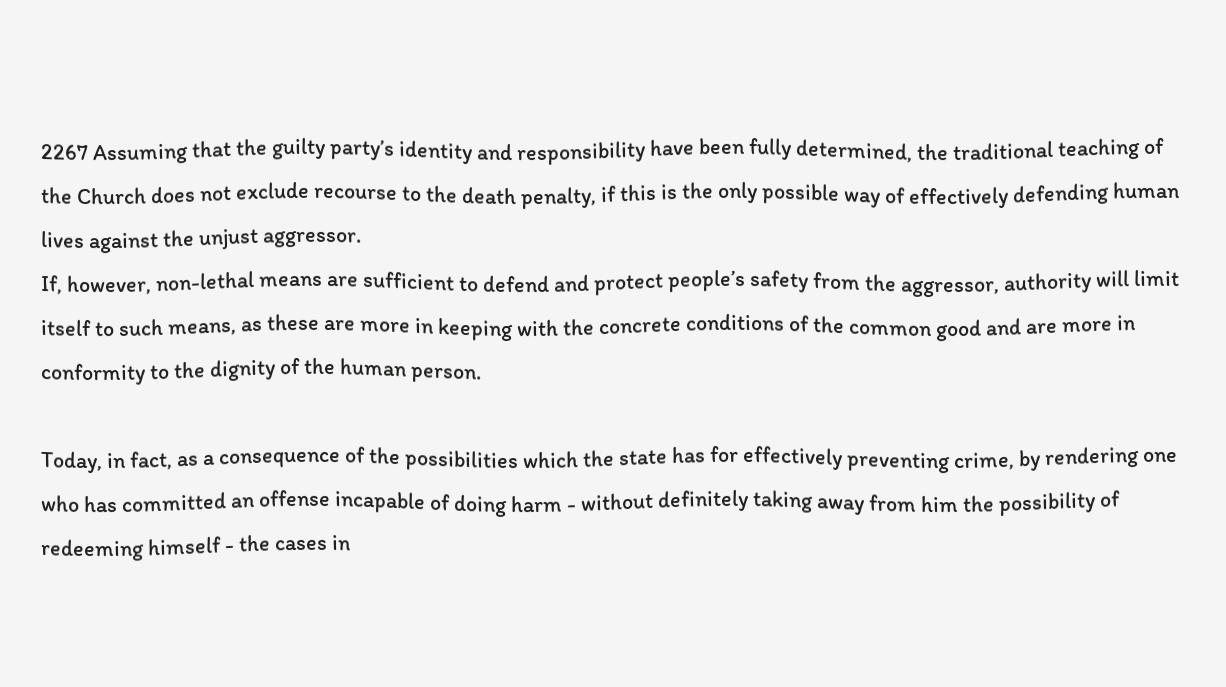2267 Assuming that the guilty party’s identity and responsibility have been fully determined, the traditional teaching of the Church does not exclude recourse to the death penalty, if this is the only possible way of effectively defending human lives against the unjust aggressor.
If, however, non-lethal means are sufficient to defend and protect people’s safety from the aggressor, authority will limit itself to such means, as these are more in keeping with the concrete conditions of the common good and are more in conformity to the dignity of the human person.

Today, in fact, as a consequence of the possibilities which the state has for effectively preventing crime, by rendering one who has committed an offense incapable of doing harm - without definitely taking away from him the possibility of redeeming himself - the cases in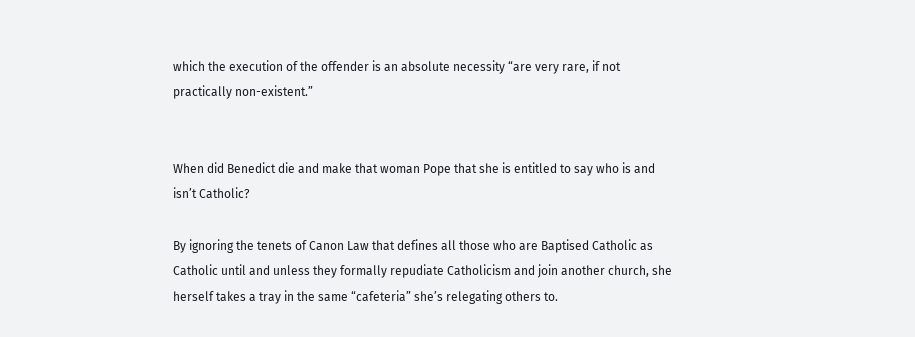which the execution of the offender is an absolute necessity “are very rare, if not practically non-existent.”


When did Benedict die and make that woman Pope that she is entitled to say who is and isn’t Catholic?

By ignoring the tenets of Canon Law that defines all those who are Baptised Catholic as Catholic until and unless they formally repudiate Catholicism and join another church, she herself takes a tray in the same “cafeteria” she’s relegating others to.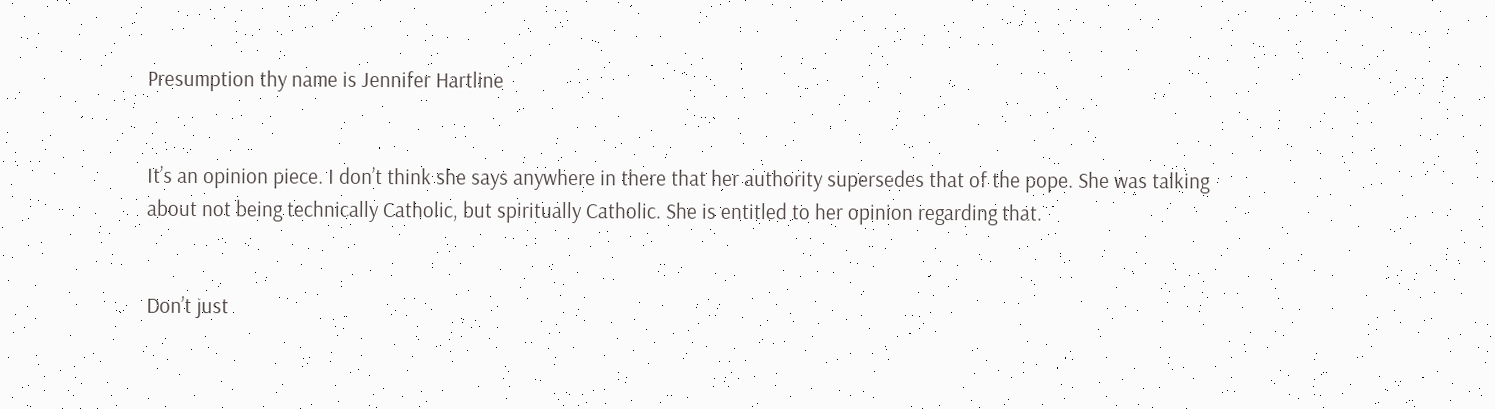Presumption thy name is Jennifer Hartline


It’s an opinion piece. I don’t think she says anywhere in there that her authority supersedes that of the pope. She was talking about not being technically Catholic, but spiritually Catholic. She is entitled to her opinion regarding that.


Don’t just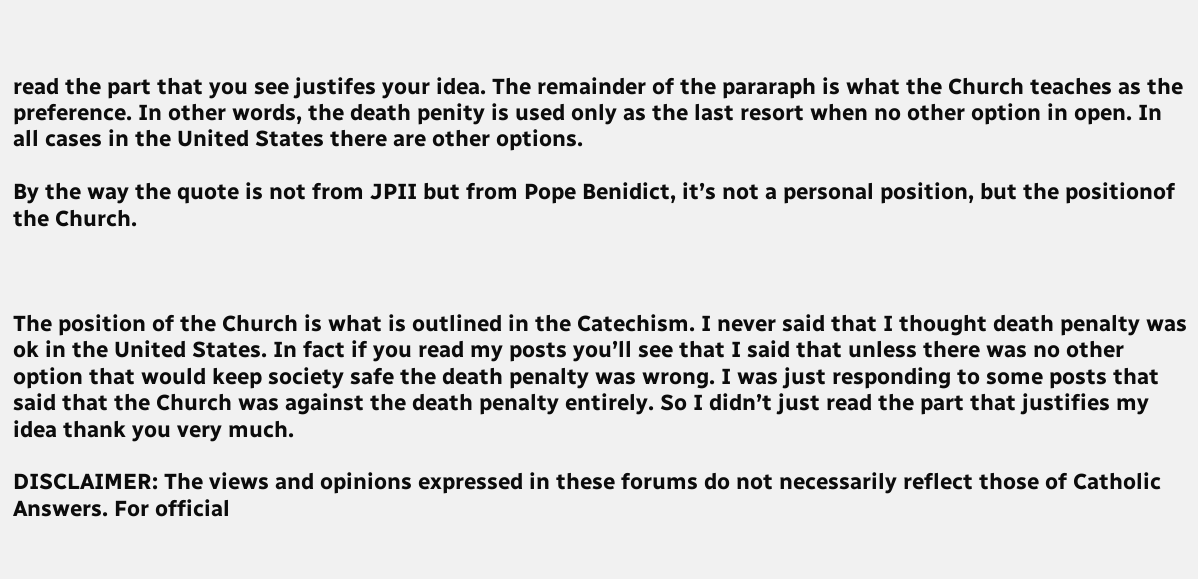read the part that you see justifes your idea. The remainder of the pararaph is what the Church teaches as the preference. In other words, the death penity is used only as the last resort when no other option in open. In all cases in the United States there are other options.

By the way the quote is not from JPII but from Pope Benidict, it’s not a personal position, but the positionof the Church.



The position of the Church is what is outlined in the Catechism. I never said that I thought death penalty was ok in the United States. In fact if you read my posts you’ll see that I said that unless there was no other option that would keep society safe the death penalty was wrong. I was just responding to some posts that said that the Church was against the death penalty entirely. So I didn’t just read the part that justifies my idea thank you very much.

DISCLAIMER: The views and opinions expressed in these forums do not necessarily reflect those of Catholic Answers. For official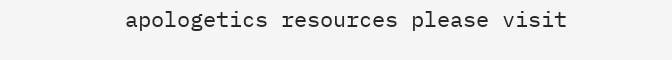apologetics resources please visit